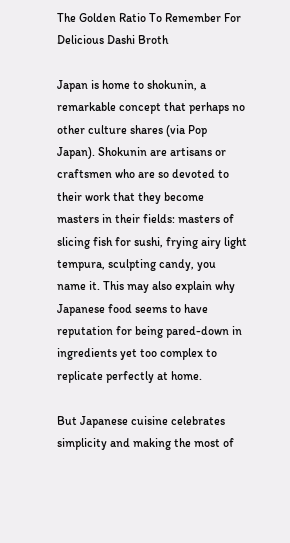The Golden Ratio To Remember For Delicious Dashi Broth

Japan is home to shokunin, a remarkable concept that perhaps no other culture shares (via Pop Japan). Shokunin are artisans or craftsmen who are so devoted to their work that they become masters in their fields: masters of slicing fish for sushi, frying airy light tempura, sculpting candy, you name it. This may also explain why Japanese food seems to have reputation for being pared-down in ingredients yet too complex to replicate perfectly at home.

But Japanese cuisine celebrates simplicity and making the most of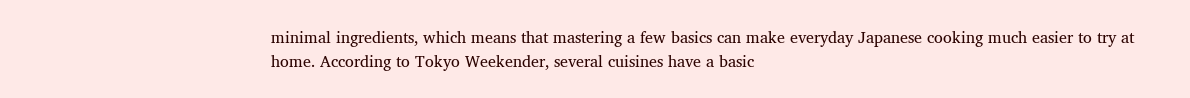minimal ingredients, which means that mastering a few basics can make everyday Japanese cooking much easier to try at home. According to Tokyo Weekender, several cuisines have a basic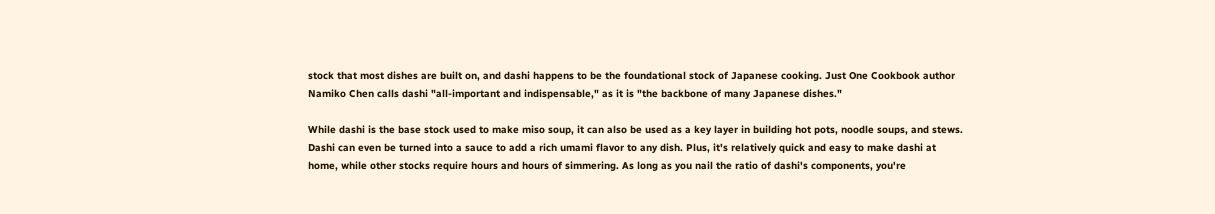stock that most dishes are built on, and dashi happens to be the foundational stock of Japanese cooking. Just One Cookbook author Namiko Chen calls dashi "all-important and indispensable," as it is "the backbone of many Japanese dishes."

While dashi is the base stock used to make miso soup, it can also be used as a key layer in building hot pots, noodle soups, and stews. Dashi can even be turned into a sauce to add a rich umami flavor to any dish. Plus, it's relatively quick and easy to make dashi at home, while other stocks require hours and hours of simmering. As long as you nail the ratio of dashi's components, you're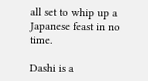all set to whip up a Japanese feast in no time.

Dashi is a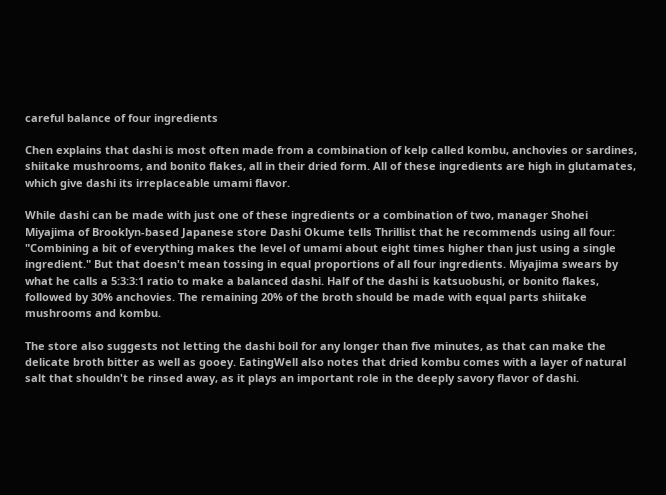careful balance of four ingredients

Chen explains that dashi is most often made from a combination of kelp called kombu, anchovies or sardines, shiitake mushrooms, and bonito flakes, all in their dried form. All of these ingredients are high in glutamates, which give dashi its irreplaceable umami flavor.

While dashi can be made with just one of these ingredients or a combination of two, manager Shohei Miyajima of Brooklyn-based Japanese store Dashi Okume tells Thrillist that he recommends using all four: "Combining a bit of everything makes the level of umami about eight times higher than just using a single ingredient." But that doesn't mean tossing in equal proportions of all four ingredients. Miyajima swears by what he calls a 5:3:3:1 ratio to make a balanced dashi. Half of the dashi is katsuobushi, or bonito flakes, followed by 30% anchovies. The remaining 20% of the broth should be made with equal parts shiitake mushrooms and kombu.

The store also suggests not letting the dashi boil for any longer than five minutes, as that can make the delicate broth bitter as well as gooey. EatingWell also notes that dried kombu comes with a layer of natural salt that shouldn't be rinsed away, as it plays an important role in the deeply savory flavor of dashi.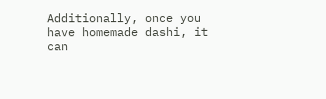Additionally, once you have homemade dashi, it can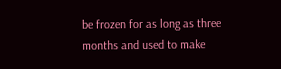be frozen for as long as three months and used to make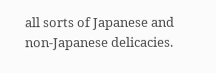all sorts of Japanese and non-Japanese delicacies.